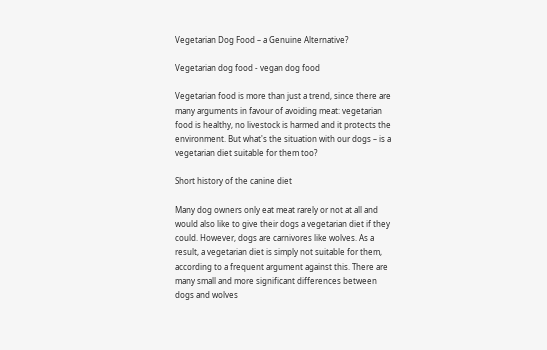Vegetarian Dog Food – a Genuine Alternative?

Vegetarian dog food - vegan dog food

Vegetarian food is more than just a trend, since there are many arguments in favour of avoiding meat: vegetarian food is healthy, no livestock is harmed and it protects the environment. But what's the situation with our dogs – is a vegetarian diet suitable for them too?

Short history of the canine diet

Many dog owners only eat meat rarely or not at all and would also like to give their dogs a vegetarian diet if they could. However, dogs are carnivores like wolves. As a result, a vegetarian diet is simply not suitable for them, according to a frequent argument against this. There are many small and more significant differences between dogs and wolves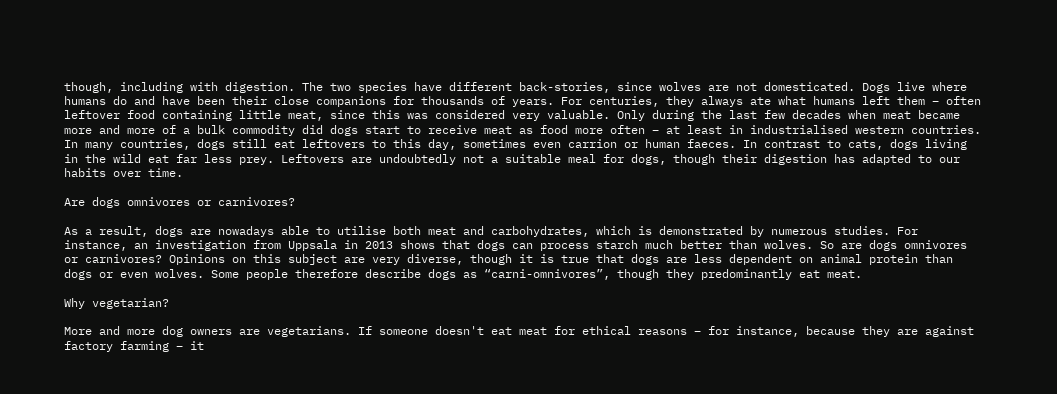though, including with digestion. The two species have different back-stories, since wolves are not domesticated. Dogs live where humans do and have been their close companions for thousands of years. For centuries, they always ate what humans left them – often leftover food containing little meat, since this was considered very valuable. Only during the last few decades when meat became more and more of a bulk commodity did dogs start to receive meat as food more often – at least in industrialised western countries. In many countries, dogs still eat leftovers to this day, sometimes even carrion or human faeces. In contrast to cats, dogs living in the wild eat far less prey. Leftovers are undoubtedly not a suitable meal for dogs, though their digestion has adapted to our habits over time.

Are dogs omnivores or carnivores?

As a result, dogs are nowadays able to utilise both meat and carbohydrates, which is demonstrated by numerous studies. For instance, an investigation from Uppsala in 2013 shows that dogs can process starch much better than wolves. So are dogs omnivores or carnivores? Opinions on this subject are very diverse, though it is true that dogs are less dependent on animal protein than dogs or even wolves. Some people therefore describe dogs as “carni-omnivores”, though they predominantly eat meat.

Why vegetarian?

More and more dog owners are vegetarians. If someone doesn't eat meat for ethical reasons – for instance, because they are against factory farming – it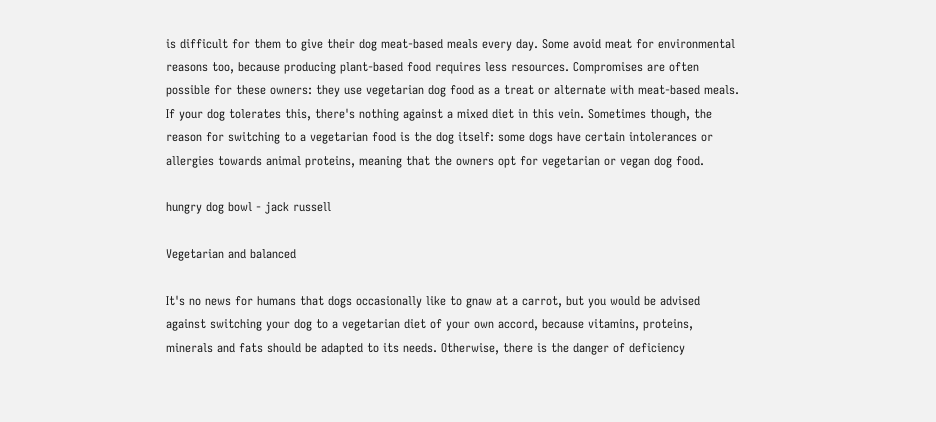is difficult for them to give their dog meat-based meals every day. Some avoid meat for environmental reasons too, because producing plant-based food requires less resources. Compromises are often possible for these owners: they use vegetarian dog food as a treat or alternate with meat-based meals. If your dog tolerates this, there's nothing against a mixed diet in this vein. Sometimes though, the reason for switching to a vegetarian food is the dog itself: some dogs have certain intolerances or allergies towards animal proteins, meaning that the owners opt for vegetarian or vegan dog food.

hungry dog bowl - jack russell

Vegetarian and balanced

It's no news for humans that dogs occasionally like to gnaw at a carrot, but you would be advised against switching your dog to a vegetarian diet of your own accord, because vitamins, proteins, minerals and fats should be adapted to its needs. Otherwise, there is the danger of deficiency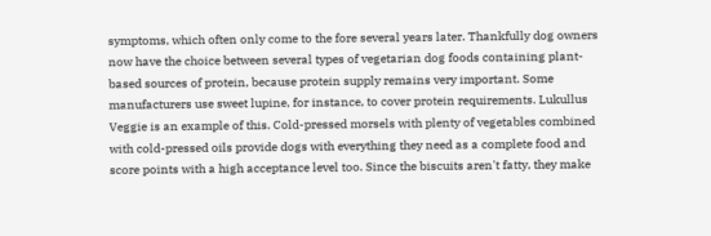symptoms, which often only come to the fore several years later. Thankfully dog owners now have the choice between several types of vegetarian dog foods containing plant-based sources of protein, because protein supply remains very important. Some manufacturers use sweet lupine, for instance, to cover protein requirements. Lukullus Veggie is an example of this. Cold-pressed morsels with plenty of vegetables combined with cold-pressed oils provide dogs with everything they need as a complete food and score points with a high acceptance level too. Since the biscuits aren't fatty, they make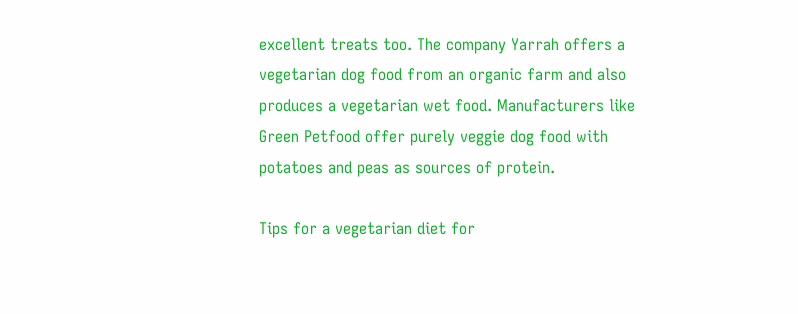excellent treats too. The company Yarrah offers a vegetarian dog food from an organic farm and also produces a vegetarian wet food. Manufacturers like Green Petfood offer purely veggie dog food with potatoes and peas as sources of protein.

Tips for a vegetarian diet for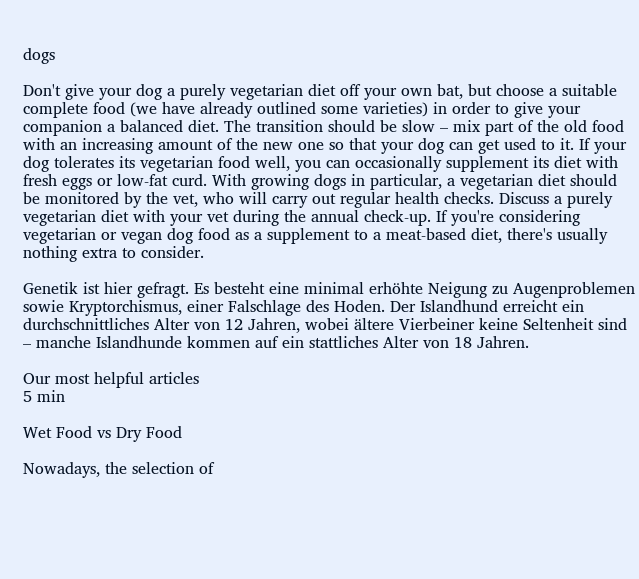dogs

Don't give your dog a purely vegetarian diet off your own bat, but choose a suitable complete food (we have already outlined some varieties) in order to give your companion a balanced diet. The transition should be slow – mix part of the old food with an increasing amount of the new one so that your dog can get used to it. If your dog tolerates its vegetarian food well, you can occasionally supplement its diet with fresh eggs or low-fat curd. With growing dogs in particular, a vegetarian diet should be monitored by the vet, who will carry out regular health checks. Discuss a purely vegetarian diet with your vet during the annual check-up. If you're considering vegetarian or vegan dog food as a supplement to a meat-based diet, there's usually nothing extra to consider.

Genetik ist hier gefragt. Es besteht eine minimal erhöhte Neigung zu Augenproblemen sowie Kryptorchismus, einer Falschlage des Hoden. Der Islandhund erreicht ein durchschnittliches Alter von 12 Jahren, wobei ältere Vierbeiner keine Seltenheit sind – manche Islandhunde kommen auf ein stattliches Alter von 18 Jahren.

Our most helpful articles
5 min

Wet Food vs Dry Food

Nowadays, the selection of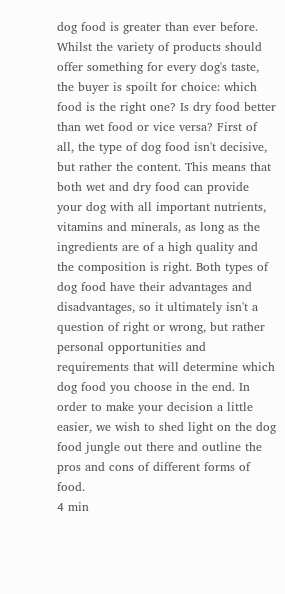dog food is greater than ever before. Whilst the variety of products should offer something for every dog's taste, the buyer is spoilt for choice: which food is the right one? Is dry food better than wet food or vice versa? First of all, the type of dog food isn't decisive, but rather the content. This means that both wet and dry food can provide your dog with all important nutrients, vitamins and minerals, as long as the ingredients are of a high quality and the composition is right. Both types of dog food have their advantages and disadvantages, so it ultimately isn't a question of right or wrong, but rather personal opportunities and requirements that will determine which dog food you choose in the end. In order to make your decision a little easier, we wish to shed light on the dog food jungle out there and outline the pros and cons of different forms of food.
4 min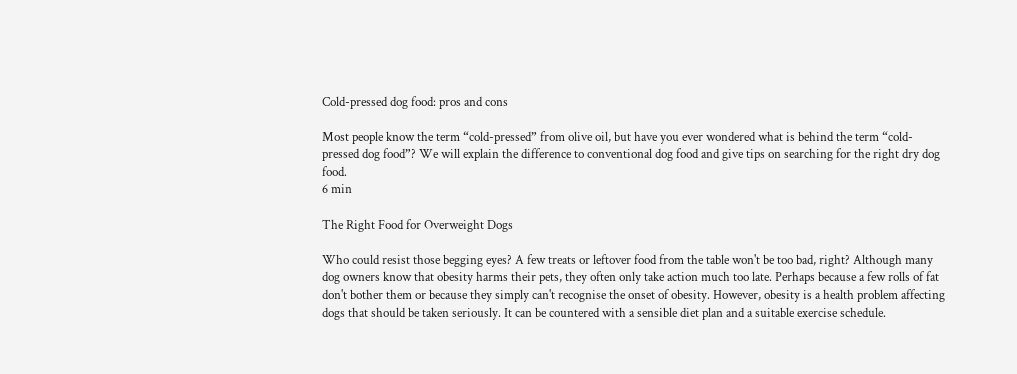Cold-pressed dog food: pros and cons

Most people know the term “cold-pressed” from olive oil, but have you ever wondered what is behind the term “cold-pressed dog food”? We will explain the difference to conventional dog food and give tips on searching for the right dry dog food.
6 min

The Right Food for Overweight Dogs

Who could resist those begging eyes? A few treats or leftover food from the table won't be too bad, right? Although many dog owners know that obesity harms their pets, they often only take action much too late. Perhaps because a few rolls of fat don't bother them or because they simply can't recognise the onset of obesity. However, obesity is a health problem affecting dogs that should be taken seriously. It can be countered with a sensible diet plan and a suitable exercise schedule.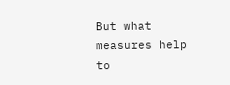But what measures help to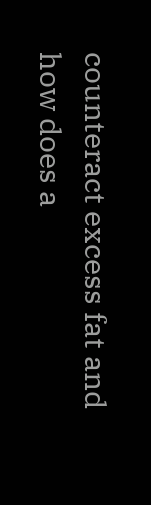counteract excess fat and how does a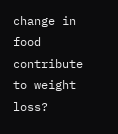change in food contribute to weight loss?